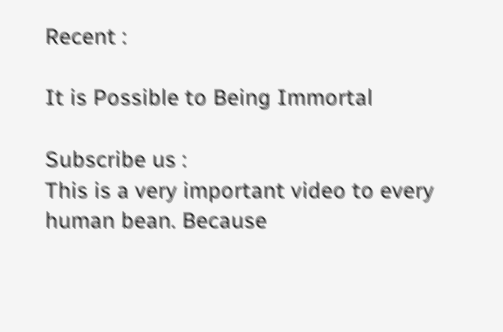Recent :

It is Possible to Being Immortal

Subscribe us :
This is a very important video to every human bean. Because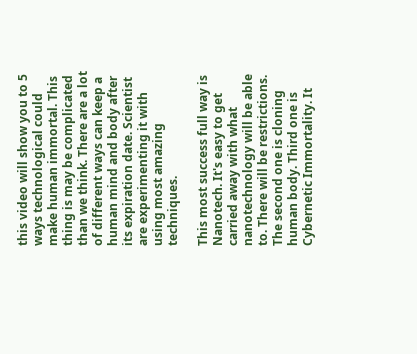this video will show you to 5 ways technological could make human immortal. This thing is may be complicated than we think. There are a lot of different ways can keep a human mind and body after its expiration date. Scientist are experimenting it with using most amazing techniques.

This most success full way is Nanotech. It's easy to get carried away with what nanotechnology will be able to. There will be restrictions. The second one is cloning human body. Third one is Cybernetic Immortality. It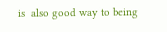is  also good way to being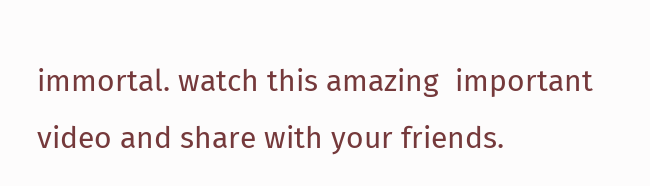immortal. watch this amazing  important video and share with your friends.